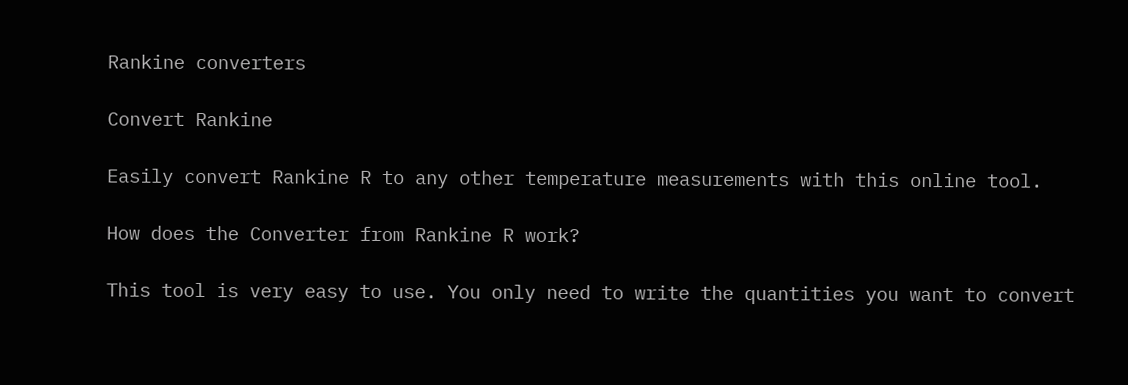Rankine converters

Convert Rankine

Easily convert Rankine R to any other temperature measurements with this online tool.

How does the Converter from Rankine R work?

This tool is very easy to use. You only need to write the quantities you want to convert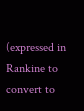(expressed in Rankine to convert to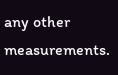any other measurements.